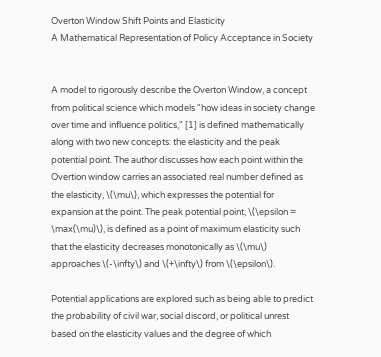Overton Window Shift Points and Elasticity
A Mathematical Representation of Policy Acceptance in Society


A model to rigorously describe the Overton Window, a concept from political science which models "how ideas in society change over time and influence politics," [1] is defined mathematically along with two new concepts: the elasticity and the peak potential point. The author discusses how each point within the Overtion window carries an associated real number defined as the elasticity, \(\mu\), which expresses the potential for expansion at the point. The peak potential point, \(\epsilon = \max(\mu)\), is defined as a point of maximum elasticity such that the elasticity decreases monotonically as \(\mu\) approaches \(-\infty\) and \(+\infty\) from \(\epsilon\).

Potential applications are explored such as being able to predict the probability of civil war, social discord, or political unrest based on the elasticity values and the degree of which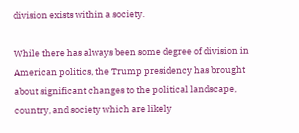division exists within a society.

While there has always been some degree of division in American politics, the Trump presidency has brought about significant changes to the political landscape, country, and society which are likely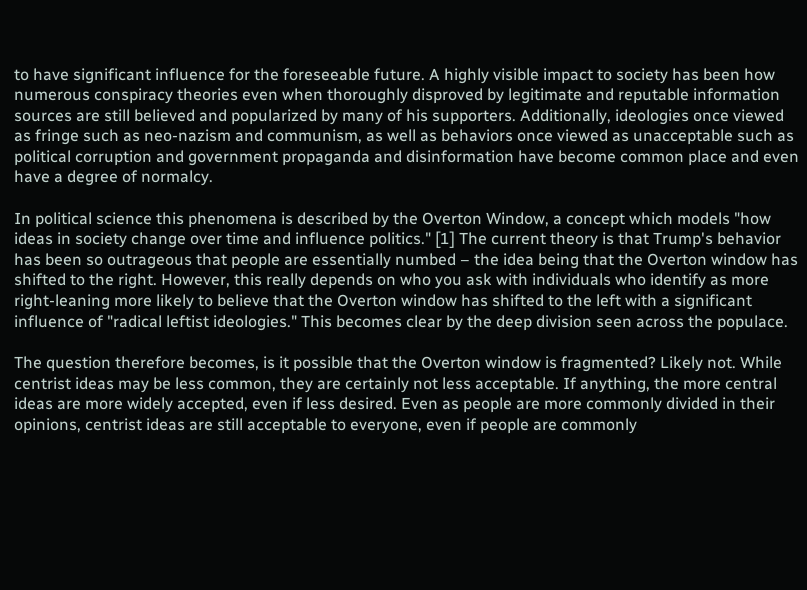to have significant influence for the foreseeable future. A highly visible impact to society has been how numerous conspiracy theories even when thoroughly disproved by legitimate and reputable information sources are still believed and popularized by many of his supporters. Additionally, ideologies once viewed as fringe such as neo-nazism and communism, as well as behaviors once viewed as unacceptable such as political corruption and government propaganda and disinformation have become common place and even have a degree of normalcy.

In political science this phenomena is described by the Overton Window, a concept which models "how ideas in society change over time and influence politics." [1] The current theory is that Trump's behavior has been so outrageous that people are essentially numbed – the idea being that the Overton window has shifted to the right. However, this really depends on who you ask with individuals who identify as more right-leaning more likely to believe that the Overton window has shifted to the left with a significant influence of "radical leftist ideologies." This becomes clear by the deep division seen across the populace.

The question therefore becomes, is it possible that the Overton window is fragmented? Likely not. While centrist ideas may be less common, they are certainly not less acceptable. If anything, the more central ideas are more widely accepted, even if less desired. Even as people are more commonly divided in their opinions, centrist ideas are still acceptable to everyone, even if people are commonly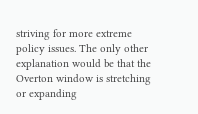striving for more extreme policy issues. The only other explanation would be that the Overton window is stretching or expanding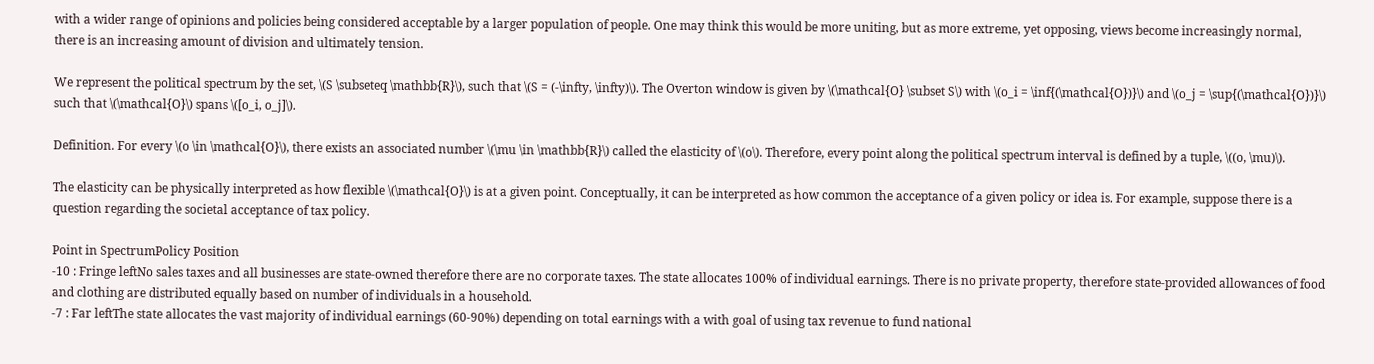with a wider range of opinions and policies being considered acceptable by a larger population of people. One may think this would be more uniting, but as more extreme, yet opposing, views become increasingly normal, there is an increasing amount of division and ultimately tension.

We represent the political spectrum by the set, \(S \subseteq \mathbb{R}\), such that \(S = (-\infty, \infty)\). The Overton window is given by \(\mathcal{O} \subset S\) with \(o_i = \inf{(\mathcal{O})}\) and \(o_j = \sup{(\mathcal{O})}\) such that \(\mathcal{O}\) spans \([o_i, o_j]\).

Definition. For every \(o \in \mathcal{O}\), there exists an associated number \(\mu \in \mathbb{R}\) called the elasticity of \(o\). Therefore, every point along the political spectrum interval is defined by a tuple, \((o, \mu)\).

The elasticity can be physically interpreted as how flexible \(\mathcal{O}\) is at a given point. Conceptually, it can be interpreted as how common the acceptance of a given policy or idea is. For example, suppose there is a question regarding the societal acceptance of tax policy.

Point in SpectrumPolicy Position
-10 : Fringe leftNo sales taxes and all businesses are state-owned therefore there are no corporate taxes. The state allocates 100% of individual earnings. There is no private property, therefore state-provided allowances of food and clothing are distributed equally based on number of individuals in a household.
-7 : Far leftThe state allocates the vast majority of individual earnings (60-90%) depending on total earnings with a with goal of using tax revenue to fund national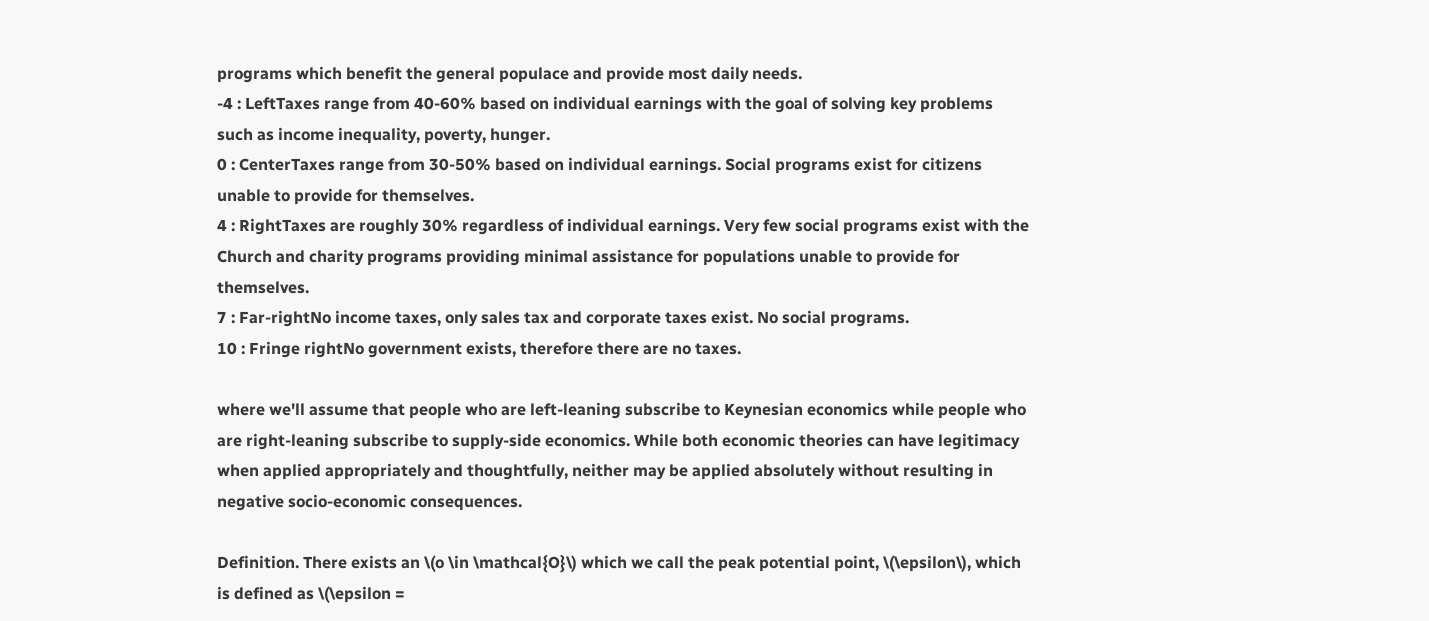programs which benefit the general populace and provide most daily needs.
-4 : LeftTaxes range from 40-60% based on individual earnings with the goal of solving key problems such as income inequality, poverty, hunger.
0 : CenterTaxes range from 30-50% based on individual earnings. Social programs exist for citizens unable to provide for themselves.
4 : RightTaxes are roughly 30% regardless of individual earnings. Very few social programs exist with the Church and charity programs providing minimal assistance for populations unable to provide for themselves.
7 : Far-rightNo income taxes, only sales tax and corporate taxes exist. No social programs.
10 : Fringe rightNo government exists, therefore there are no taxes.

where we'll assume that people who are left-leaning subscribe to Keynesian economics while people who are right-leaning subscribe to supply-side economics. While both economic theories can have legitimacy when applied appropriately and thoughtfully, neither may be applied absolutely without resulting in negative socio-economic consequences.

Definition. There exists an \(o \in \mathcal{O}\) which we call the peak potential point, \(\epsilon\), which is defined as \(\epsilon =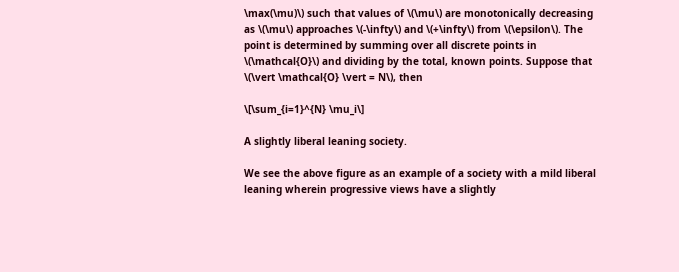\max(\mu)\) such that values of \(\mu\) are monotonically decreasing as \(\mu\) approaches \(-\infty\) and \(+\infty\) from \(\epsilon\). The point is determined by summing over all discrete points in \(\mathcal{O}\) and dividing by the total, known points. Suppose that \(\vert \mathcal{O} \vert = N\), then

\[\sum_{i=1}^{N} \mu_i\]

A slightly liberal leaning society.

We see the above figure as an example of a society with a mild liberal leaning wherein progressive views have a slightly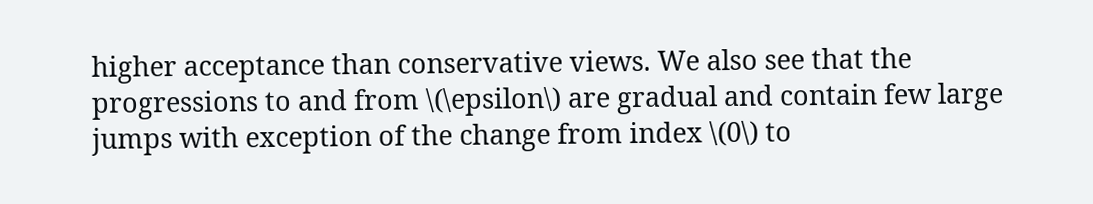higher acceptance than conservative views. We also see that the progressions to and from \(\epsilon\) are gradual and contain few large jumps with exception of the change from index \(0\) to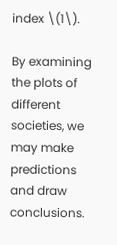index \(1\).

By examining the plots of different societies, we may make predictions and draw conclusions.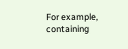For example, containing